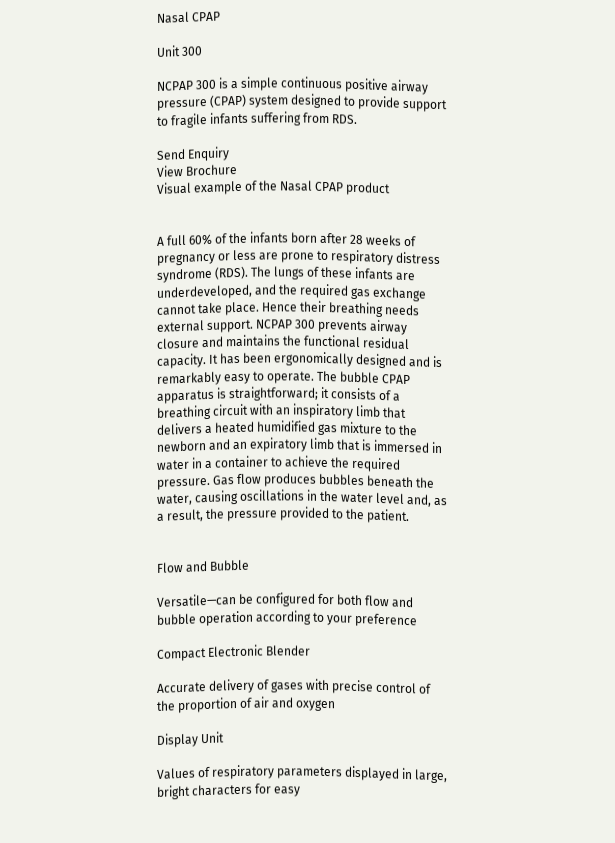Nasal CPAP

Unit 300

NCPAP 300 is a simple continuous positive airway pressure (CPAP) system designed to provide support to fragile infants suffering from RDS.

Send Enquiry
View Brochure
Visual example of the Nasal CPAP product


A full 60% of the infants born after 28 weeks of pregnancy or less are prone to respiratory distress syndrome (RDS). The lungs of these infants are underdeveloped, and the required gas exchange cannot take place. Hence their breathing needs external support. NCPAP 300 prevents airway closure and maintains the functional residual capacity. It has been ergonomically designed and is remarkably easy to operate. The bubble CPAP apparatus is straightforward; it consists of a breathing circuit with an inspiratory limb that delivers a heated humidified gas mixture to the newborn and an expiratory limb that is immersed in water in a container to achieve the required pressure. Gas flow produces bubbles beneath the water, causing oscillations in the water level and, as a result, the pressure provided to the patient.


Flow and Bubble

Versatile—can be configured for both flow and bubble operation according to your preference

Compact Electronic Blender

Accurate delivery of gases with precise control of the proportion of air and oxygen

Display Unit

Values of respiratory parameters displayed in large, bright characters for easy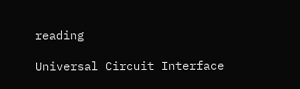reading

Universal Circuit Interface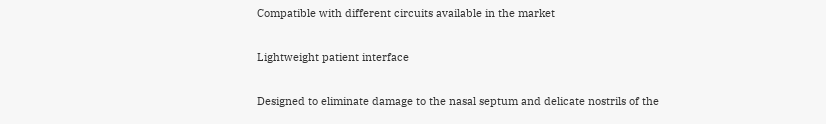Compatible with different circuits available in the market

Lightweight patient interface

Designed to eliminate damage to the nasal septum and delicate nostrils of the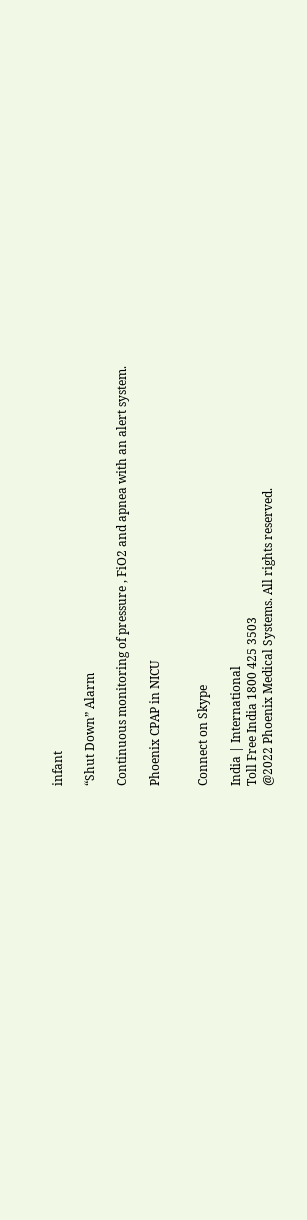infant

“Shut Down” Alarm

Continuous monitoring of pressure , FiO2 and apnea with an alert system.

Phoenix CPAP in NICU


Connect on Skype

India | International
Toll Free India 1800 425 3503
@2022 Phoenix Medical Systems. All rights reserved.